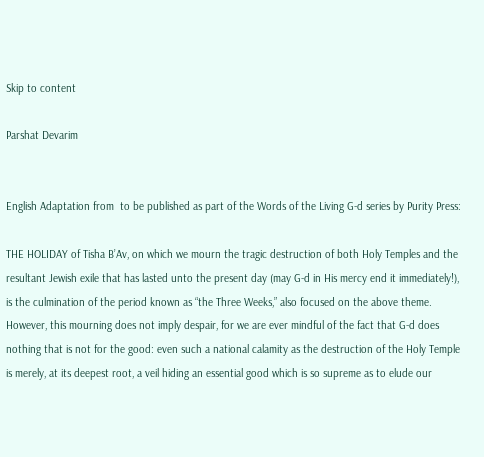Skip to content

Parshat Devarim


English Adaptation from  to be published as part of the Words of the Living G-d series by Purity Press:

THE HOLIDAY of Tisha B’Av, on which we mourn the tragic destruction of both Holy Temples and the resultant Jewish exile that has lasted unto the present day (may G-d in His mercy end it immediately!), is the culmination of the period known as “the Three Weeks,” also focused on the above theme. However, this mourning does not imply despair, for we are ever mindful of the fact that G-d does nothing that is not for the good: even such a national calamity as the destruction of the Holy Temple is merely, at its deepest root, a veil hiding an essential good which is so supreme as to elude our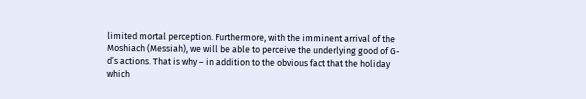limited mortal perception. Furthermore, with the imminent arrival of the Moshiach (Messiah), we will be able to perceive the underlying good of G-d’s actions. That is why – in addition to the obvious fact that the holiday which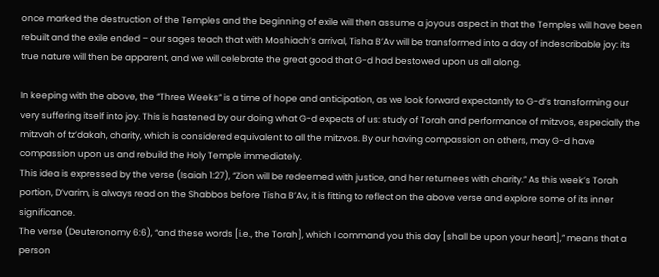once marked the destruction of the Temples and the beginning of exile will then assume a joyous aspect in that the Temples will have been rebuilt and the exile ended – our sages teach that with Moshiach’s arrival, Tisha B’Av will be transformed into a day of indescribable joy: its true nature will then be apparent, and we will celebrate the great good that G-d had bestowed upon us all along.

In keeping with the above, the “Three Weeks” is a time of hope and anticipation, as we look forward expectantly to G-d’s transforming our very suffering itself into joy. This is hastened by our doing what G-d expects of us: study of Torah and performance of mitzvos, especially the mitzvah of tz’dakah, charity, which is considered equivalent to all the mitzvos. By our having compassion on others, may G-d have compassion upon us and rebuild the Holy Temple immediately.
This idea is expressed by the verse (Isaiah 1:27), “Zion will be redeemed with justice, and her returnees with charity.” As this week’s Torah portion, D’varim, is always read on the Shabbos before Tisha B’Av, it is fitting to reflect on the above verse and explore some of its inner significance.
The verse (Deuteronomy 6:6), “and these words [i.e., the Torah], which I command you this day [shall be upon your heart],” means that a person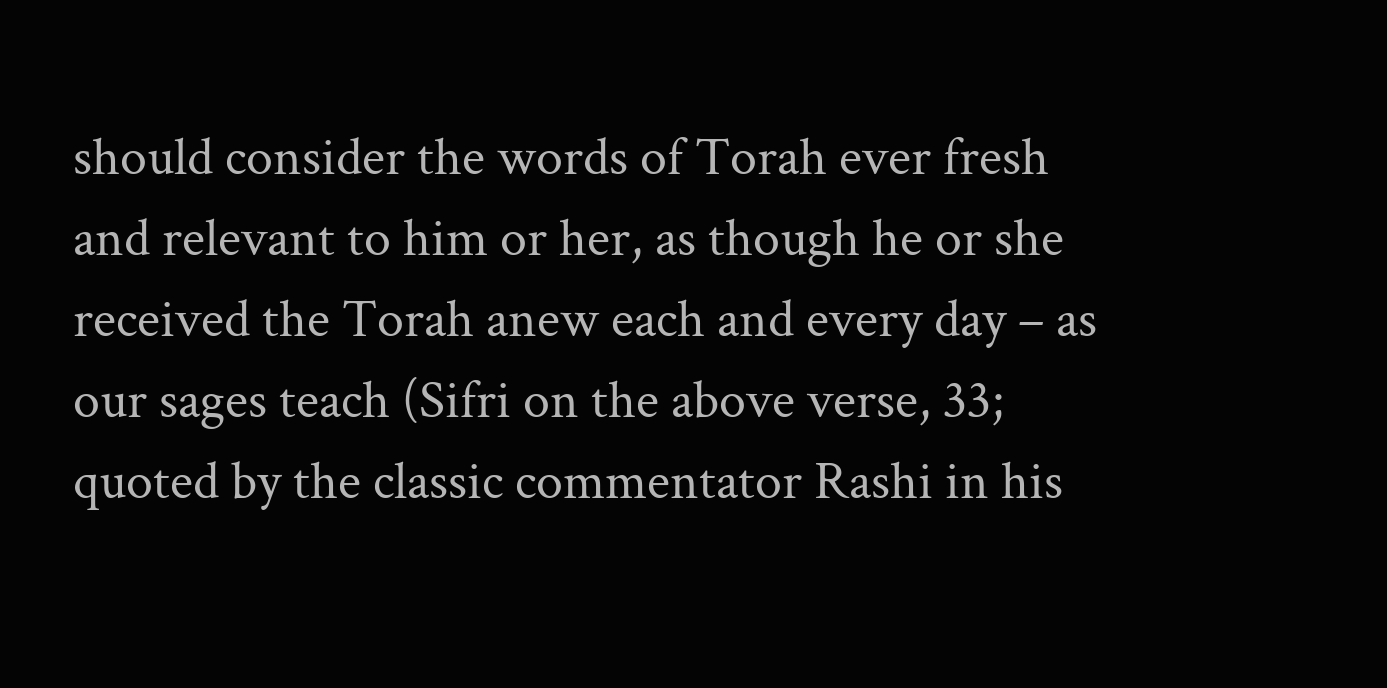should consider the words of Torah ever fresh and relevant to him or her, as though he or she received the Torah anew each and every day – as our sages teach (Sifri on the above verse, 33; quoted by the classic commentator Rashi in his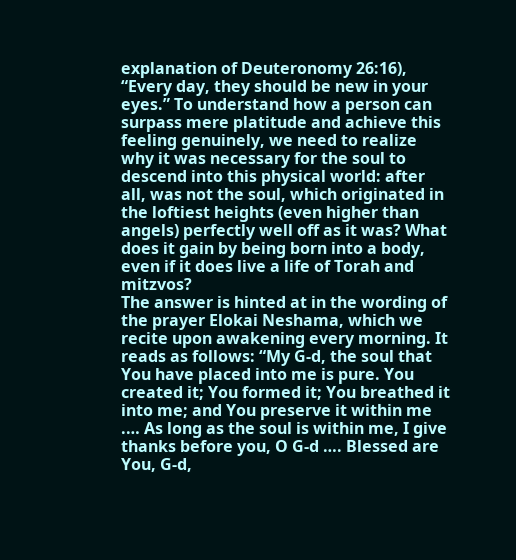explanation of Deuteronomy 26:16), “Every day, they should be new in your eyes.” To understand how a person can surpass mere platitude and achieve this feeling genuinely, we need to realize why it was necessary for the soul to descend into this physical world: after all, was not the soul, which originated in the loftiest heights (even higher than angels) perfectly well off as it was? What does it gain by being born into a body, even if it does live a life of Torah and mitzvos?
The answer is hinted at in the wording of the prayer Elokai Neshama, which we recite upon awakening every morning. It reads as follows: “My G-d, the soul that You have placed into me is pure. You created it; You formed it; You breathed it into me; and You preserve it within me .… As long as the soul is within me, I give thanks before you, O G-d …. Blessed are You, G-d,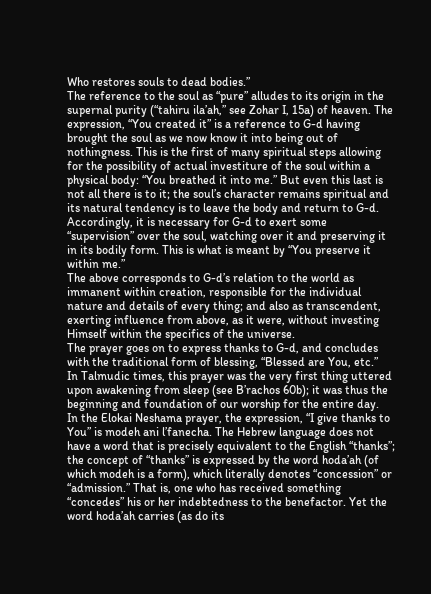Who restores souls to dead bodies.”
The reference to the soul as “pure” alludes to its origin in the supernal purity (“tahiru ila’ah,” see Zohar I, 15a) of heaven. The expression, “You created it” is a reference to G-d having brought the soul as we now know it into being out of nothingness. This is the first of many spiritual steps allowing for the possibility of actual investiture of the soul within a physical body: “You breathed it into me.” But even this last is not all there is to it; the soul’s character remains spiritual and its natural tendency is to leave the body and return to G-d. Accordingly, it is necessary for G-d to exert some “supervision” over the soul, watching over it and preserving it in its bodily form. This is what is meant by “You preserve it within me.”
The above corresponds to G-d’s relation to the world as immanent within creation, responsible for the individual nature and details of every thing; and also as transcendent, exerting influence from above, as it were, without investing Himself within the specifics of the universe.
The prayer goes on to express thanks to G-d, and concludes with the traditional form of blessing, “Blessed are You, etc.”
In Talmudic times, this prayer was the very first thing uttered upon awakening from sleep (see B’rachos 60b); it was thus the beginning and foundation of our worship for the entire day.
In the Elokai Neshama prayer, the expression, “I give thanks to You” is modeh ani l’fanecha. The Hebrew language does not have a word that is precisely equivalent to the English “thanks”; the concept of “thanks” is expressed by the word hoda’ah (of which modeh is a form), which literally denotes “concession” or “admission.” That is, one who has received something “concedes” his or her indebtedness to the benefactor. Yet the word hoda’ah carries (as do its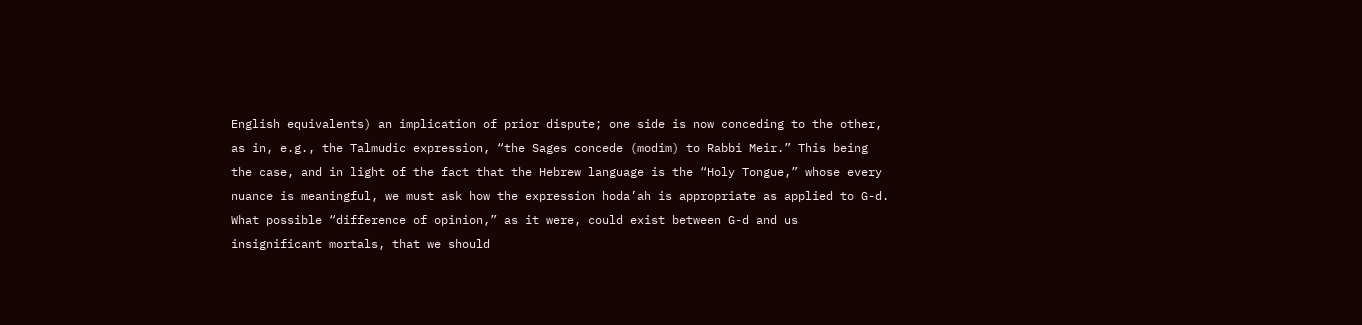English equivalents) an implication of prior dispute; one side is now conceding to the other, as in, e.g., the Talmudic expression, “the Sages concede (modim) to Rabbi Meir.” This being the case, and in light of the fact that the Hebrew language is the “Holy Tongue,” whose every nuance is meaningful, we must ask how the expression hoda’ah is appropriate as applied to G-d. What possible “difference of opinion,” as it were, could exist between G-d and us insignificant mortals, that we should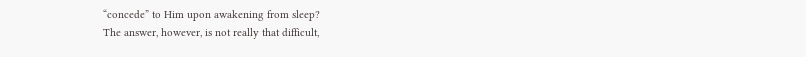“concede” to Him upon awakening from sleep?
The answer, however, is not really that difficult,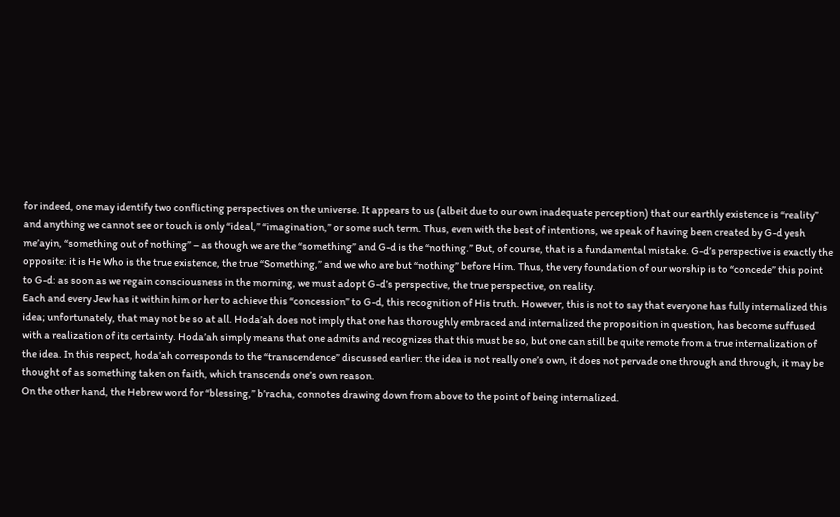for indeed, one may identify two conflicting perspectives on the universe. It appears to us (albeit due to our own inadequate perception) that our earthly existence is “reality” and anything we cannot see or touch is only “ideal,” “imagination,” or some such term. Thus, even with the best of intentions, we speak of having been created by G-d yesh me’ayin, “something out of nothing” – as though we are the “something” and G-d is the “nothing.” But, of course, that is a fundamental mistake. G-d’s perspective is exactly the opposite: it is He Who is the true existence, the true “Something,” and we who are but “nothing” before Him. Thus, the very foundation of our worship is to “concede” this point to G-d: as soon as we regain consciousness in the morning, we must adopt G-d’s perspective, the true perspective, on reality.
Each and every Jew has it within him or her to achieve this “concession” to G-d, this recognition of His truth. However, this is not to say that everyone has fully internalized this idea; unfortunately, that may not be so at all. Hoda’ah does not imply that one has thoroughly embraced and internalized the proposition in question, has become suffused with a realization of its certainty. Hoda’ah simply means that one admits and recognizes that this must be so, but one can still be quite remote from a true internalization of the idea. In this respect, hoda’ah corresponds to the “transcendence” discussed earlier: the idea is not really one’s own, it does not pervade one through and through, it may be thought of as something taken on faith, which transcends one’s own reason.
On the other hand, the Hebrew word for “blessing,” b’racha, connotes drawing down from above to the point of being internalized.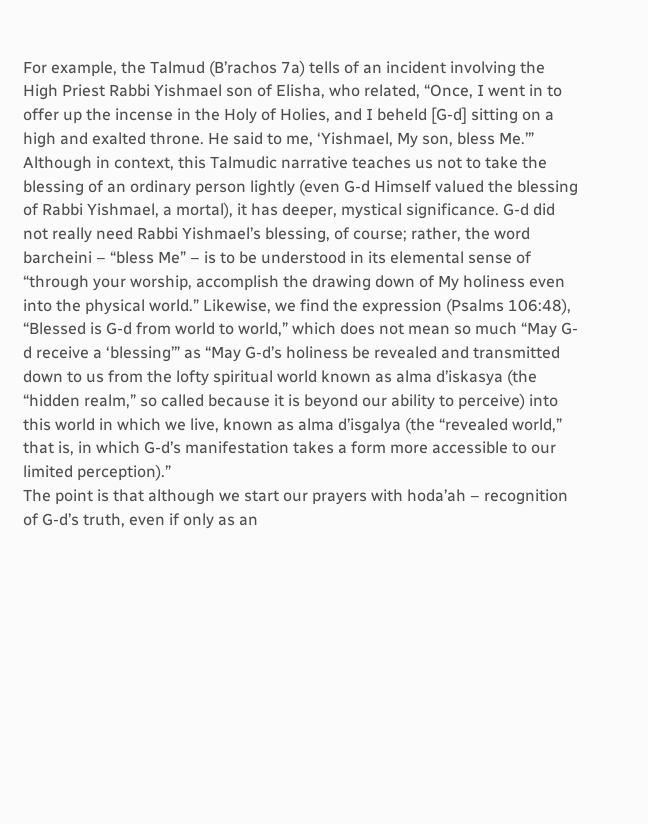For example, the Talmud (B’rachos 7a) tells of an incident involving the High Priest Rabbi Yishmael son of Elisha, who related, “Once, I went in to offer up the incense in the Holy of Holies, and I beheld [G-d] sitting on a high and exalted throne. He said to me, ‘Yishmael, My son, bless Me.’” Although in context, this Talmudic narrative teaches us not to take the blessing of an ordinary person lightly (even G-d Himself valued the blessing of Rabbi Yishmael, a mortal), it has deeper, mystical significance. G-d did not really need Rabbi Yishmael’s blessing, of course; rather, the word barcheini – “bless Me” – is to be understood in its elemental sense of “through your worship, accomplish the drawing down of My holiness even into the physical world.” Likewise, we find the expression (Psalms 106:48), “Blessed is G-d from world to world,” which does not mean so much “May G-d receive a ‘blessing’” as “May G-d’s holiness be revealed and transmitted down to us from the lofty spiritual world known as alma d’iskasya (the “hidden realm,” so called because it is beyond our ability to perceive) into this world in which we live, known as alma d’isgalya (the “revealed world,” that is, in which G-d’s manifestation takes a form more accessible to our limited perception).”
The point is that although we start our prayers with hoda’ah – recognition of G-d’s truth, even if only as an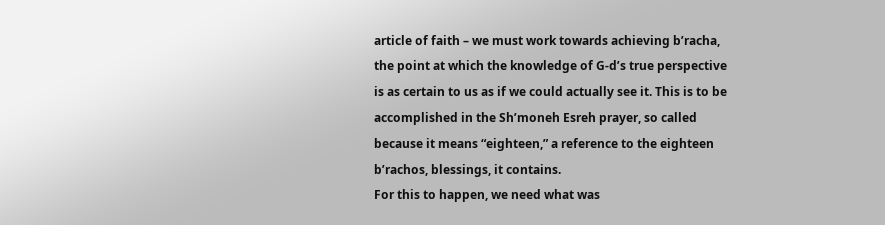article of faith – we must work towards achieving b’racha, the point at which the knowledge of G-d’s true perspective is as certain to us as if we could actually see it. This is to be accomplished in the Sh’moneh Esreh prayer, so called because it means “eighteen,” a reference to the eighteen b’rachos, blessings, it contains.
For this to happen, we need what was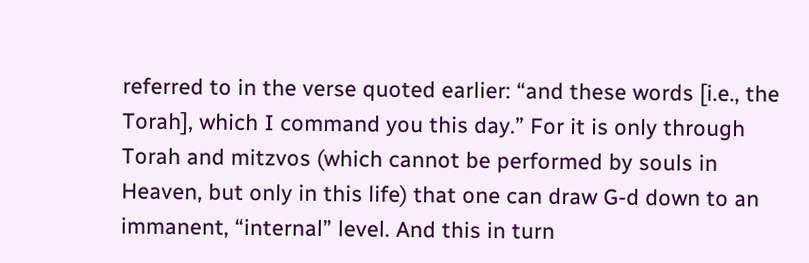referred to in the verse quoted earlier: “and these words [i.e., the Torah], which I command you this day.” For it is only through Torah and mitzvos (which cannot be performed by souls in Heaven, but only in this life) that one can draw G-d down to an immanent, “internal” level. And this in turn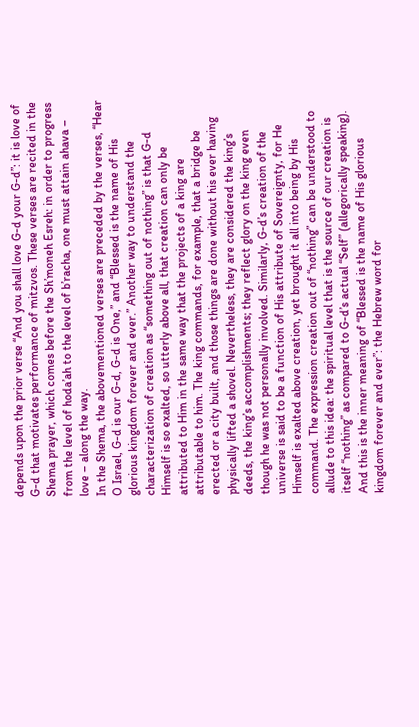depends upon the prior verse “And you shall love G-d your G-d”: it is love of G-d that motivates performance of mitzvos. These verses are recited in the Shema prayer, which comes before the Sh’moneh Esreh: in order to progress from the level of hoda’ah to the level of b’racha, one must attain ahava – love – along the way.
In the Shema, the abovementioned verses are preceded by the verses, “Hear O Israel, G-d is our G-d, G-d is One,” and “Blessed is the name of His glorious kingdom forever and ever.” Another way to understand the characterization of creation as “something out of nothing” is that G-d Himself is so exalted, so utterly above all, that creation can only be attributed to Him in the same way that the projects of a king are attributable to him. The king commands, for example, that a bridge be erected or a city built, and those things are done without his ever having physically lifted a shovel. Nevertheless, they are considered the king’s deeds, the king’s accomplishments; they reflect glory on the king even though he was not personally involved. Similarly, G-d’s creation of the universe is said to be a function of His attribute of Sovereignty, for He Himself is exalted above creation, yet brought it all into being by His command. The expression creation out of “nothing” can be understood to allude to this idea: the spiritual level that is the source of our creation is itself “nothing” as compared to G-d’s actual “Self” (allegorically speaking). And this is the inner meaning of “Blessed is the name of His glorious kingdom forever and ever”: the Hebrew word for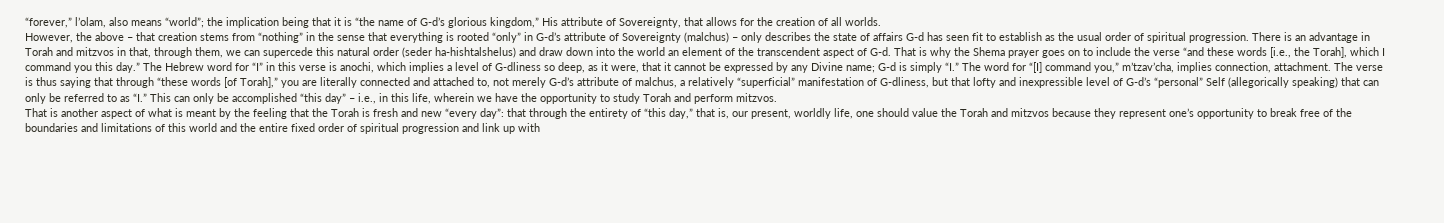“forever,” l’olam, also means “world”; the implication being that it is “the name of G-d’s glorious kingdom,” His attribute of Sovereignty, that allows for the creation of all worlds.
However, the above – that creation stems from “nothing” in the sense that everything is rooted “only” in G-d’s attribute of Sovereignty (malchus) – only describes the state of affairs G-d has seen fit to establish as the usual order of spiritual progression. There is an advantage in Torah and mitzvos in that, through them, we can supercede this natural order (seder ha-hishtalshelus) and draw down into the world an element of the transcendent aspect of G-d. That is why the Shema prayer goes on to include the verse “and these words [i.e., the Torah], which I command you this day.” The Hebrew word for “I” in this verse is anochi, which implies a level of G-dliness so deep, as it were, that it cannot be expressed by any Divine name; G-d is simply “I.” The word for “[I] command you,” m’tzav’cha, implies connection, attachment. The verse is thus saying that through “these words [of Torah],” you are literally connected and attached to, not merely G-d’s attribute of malchus, a relatively “superficial” manifestation of G-dliness, but that lofty and inexpressible level of G-d’s “personal” Self (allegorically speaking) that can only be referred to as “I.” This can only be accomplished “this day” – i.e., in this life, wherein we have the opportunity to study Torah and perform mitzvos.
That is another aspect of what is meant by the feeling that the Torah is fresh and new “every day”: that through the entirety of “this day,” that is, our present, worldly life, one should value the Torah and mitzvos because they represent one’s opportunity to break free of the boundaries and limitations of this world and the entire fixed order of spiritual progression and link up with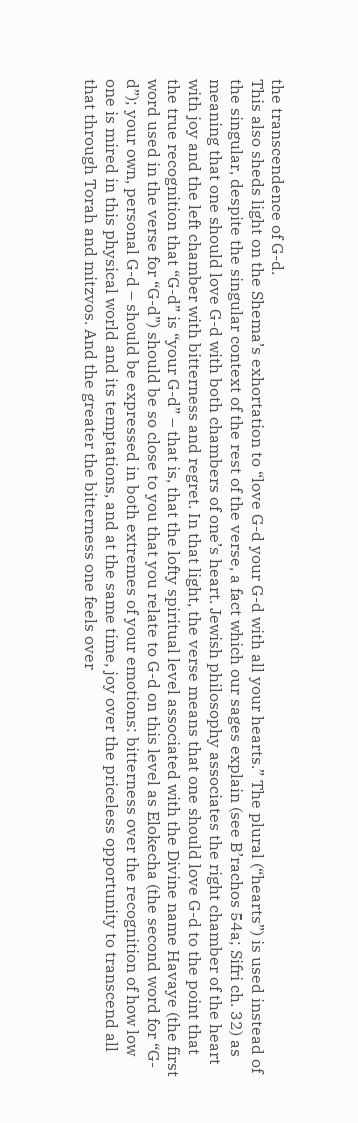the transcendence of G-d.
This also sheds light on the Shema’s exhortation to “love G-d your G-d with all your hearts.” The plural (“hearts”) is used instead of the singular, despite the singular context of the rest of the verse, a fact which our sages explain (see B’rachos 54a; Sifri ch. 32) as meaning that one should love G-d with both chambers of one’s heart. Jewish philosophy associates the right chamber of the heart with joy and the left chamber with bitterness and regret. In that light, the verse means that one should love G-d to the point that the true recognition that “G-d” is “your G-d” – that is, that the lofty spiritual level associated with the Divine name Havaye (the first word used in the verse for “G-d”) should be so close to you that you relate to G-d on this level as Elokecha (the second word for “G-d”); your own, personal G-d – should be expressed in both extremes of your emotions: bitterness over the recognition of how low one is mired in this physical world and its temptations, and at the same time, joy over the priceless opportunity to transcend all that through Torah and mitzvos. And the greater the bitterness one feels over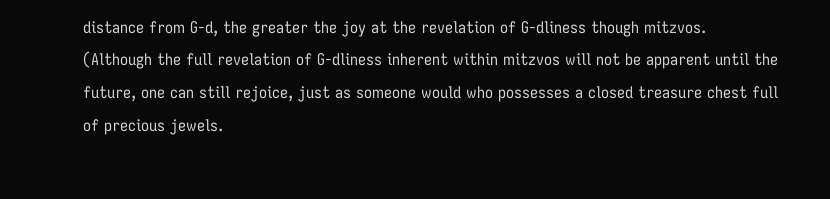distance from G-d, the greater the joy at the revelation of G-dliness though mitzvos.
(Although the full revelation of G-dliness inherent within mitzvos will not be apparent until the future, one can still rejoice, just as someone would who possesses a closed treasure chest full of precious jewels.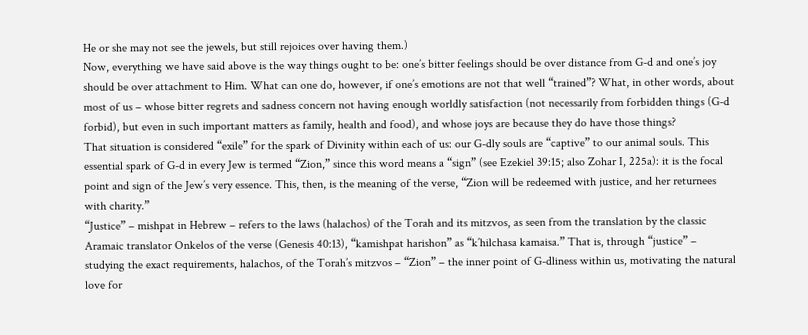He or she may not see the jewels, but still rejoices over having them.)
Now, everything we have said above is the way things ought to be: one’s bitter feelings should be over distance from G-d and one’s joy should be over attachment to Him. What can one do, however, if one’s emotions are not that well “trained”? What, in other words, about most of us – whose bitter regrets and sadness concern not having enough worldly satisfaction (not necessarily from forbidden things (G-d forbid), but even in such important matters as family, health and food), and whose joys are because they do have those things?
That situation is considered “exile” for the spark of Divinity within each of us: our G-dly souls are “captive” to our animal souls. This essential spark of G-d in every Jew is termed “Zion,” since this word means a “sign” (see Ezekiel 39:15; also Zohar I, 225a): it is the focal point and sign of the Jew’s very essence. This, then, is the meaning of the verse, “Zion will be redeemed with justice, and her returnees with charity.”
“Justice” – mishpat in Hebrew – refers to the laws (halachos) of the Torah and its mitzvos, as seen from the translation by the classic Aramaic translator Onkelos of the verse (Genesis 40:13), “kamishpat harishon” as “k’hilchasa kamaisa.” That is, through “justice” – studying the exact requirements, halachos, of the Torah’s mitzvos – “Zion” – the inner point of G-dliness within us, motivating the natural love for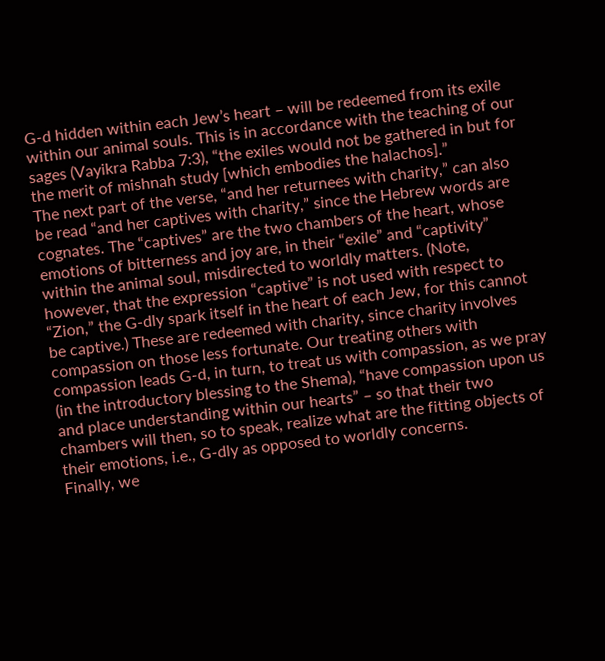G-d hidden within each Jew’s heart – will be redeemed from its exile within our animal souls. This is in accordance with the teaching of our sages (Vayikra Rabba 7:3), “the exiles would not be gathered in but for the merit of mishnah study [which embodies the halachos].”
The next part of the verse, “and her returnees with charity,” can also be read “and her captives with charity,” since the Hebrew words are cognates. The “captives” are the two chambers of the heart, whose emotions of bitterness and joy are, in their “exile” and “captivity” within the animal soul, misdirected to worldly matters. (Note, however, that the expression “captive” is not used with respect to “Zion,” the G-dly spark itself in the heart of each Jew, for this cannot be captive.) These are redeemed with charity, since charity involves compassion on those less fortunate. Our treating others with compassion leads G-d, in turn, to treat us with compassion, as we pray (in the introductory blessing to the Shema), “have compassion upon us and place understanding within our hearts” – so that their two chambers will then, so to speak, realize what are the fitting objects of their emotions, i.e., G-dly as opposed to worldly concerns.
Finally, we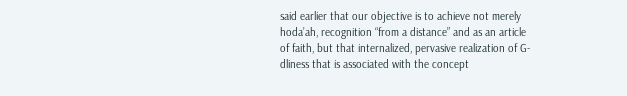said earlier that our objective is to achieve not merely hoda’ah, recognition “from a distance” and as an article of faith, but that internalized, pervasive realization of G-dliness that is associated with the concept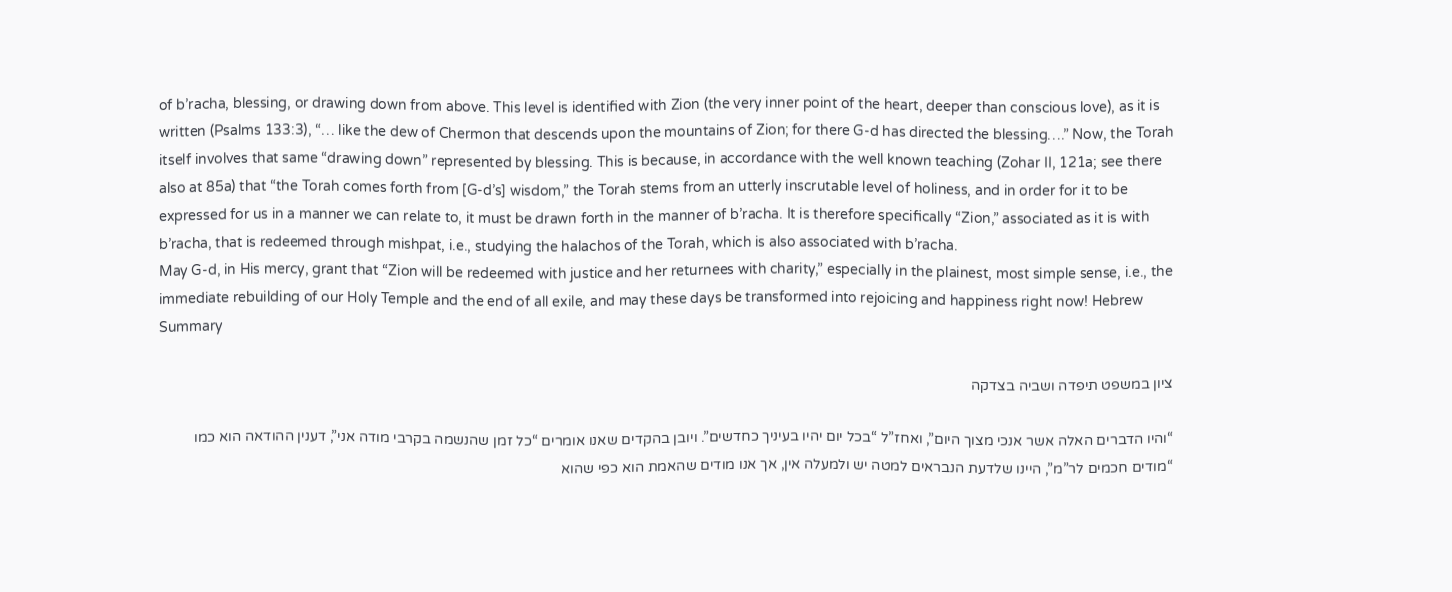of b’racha, blessing, or drawing down from above. This level is identified with Zion (the very inner point of the heart, deeper than conscious love), as it is written (Psalms 133:3), “… like the dew of Chermon that descends upon the mountains of Zion; for there G-d has directed the blessing….” Now, the Torah itself involves that same “drawing down” represented by blessing. This is because, in accordance with the well known teaching (Zohar II, 121a; see there also at 85a) that “the Torah comes forth from [G-d’s] wisdom,” the Torah stems from an utterly inscrutable level of holiness, and in order for it to be expressed for us in a manner we can relate to, it must be drawn forth in the manner of b’racha. It is therefore specifically “Zion,” associated as it is with b’racha, that is redeemed through mishpat, i.e., studying the halachos of the Torah, which is also associated with b’racha.
May G-d, in His mercy, grant that “Zion will be redeemed with justice and her returnees with charity,” especially in the plainest, most simple sense, i.e., the immediate rebuilding of our Holy Temple and the end of all exile, and may these days be transformed into rejoicing and happiness right now! Hebrew Summary

ציון במשפט תיפדה ושביה בצדקה

“והיו הדברים האלה אשר אנכי מצוך היום”, ואחז”ל “בכל יום יהיו בעיניך כחדשים”. ויובן בהקדים שאנו אומרים “כל זמן שהנשמה בקרבי מודה אני”, דענין ההודאה הוא כמו “מודים חכמים לר”מ”, היינו שלדעת הנבראים למטה יש ולמעלה אין, אך אנו מודים שהאמת הוא כפי שהוא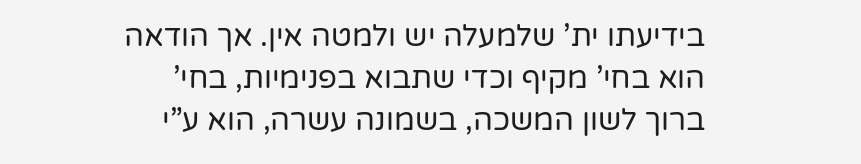בידיעתו ית’ שלמעלה יש ולמטה אין. אך הודאה הוא בחי’ מקיף וכדי שתבוא בפנימיות, בחי’ ברוך לשון המשכה, בשמונה עשרה, הוא ע”י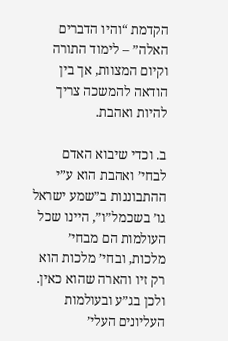הקדמת “והיו הדברים האלה” – לימוד התורה וקיום המצוות, אך בין הודאה להמשכה צריך להיות ואהבת.

ב. וכדי שיבוא האדם לבחי’ ואהבת הוא ע”י ההתבוננות ב”שמע ישראל גו’ בשכמל”ו”, היינו שכל העולמות הם מבחי’ מלכות, ובחי’ מלכות הוא רק זיו והארה שהוא כאין. ולכן בג”ע ובעולמות העליונים העלי’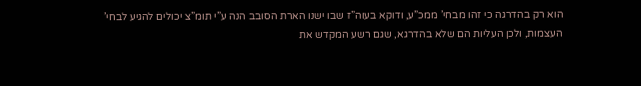הוא רק בהדרגה כי זהו מבחי’ ממכ”ע, ודוקא בעוה”ז שבו ישנו הארת הסובב הנה ע”י תומ”צ יכולים להגיע לבחי’ העצמות, ולכן העליות הם שלא בהדרגא, שגם רשע המקדש את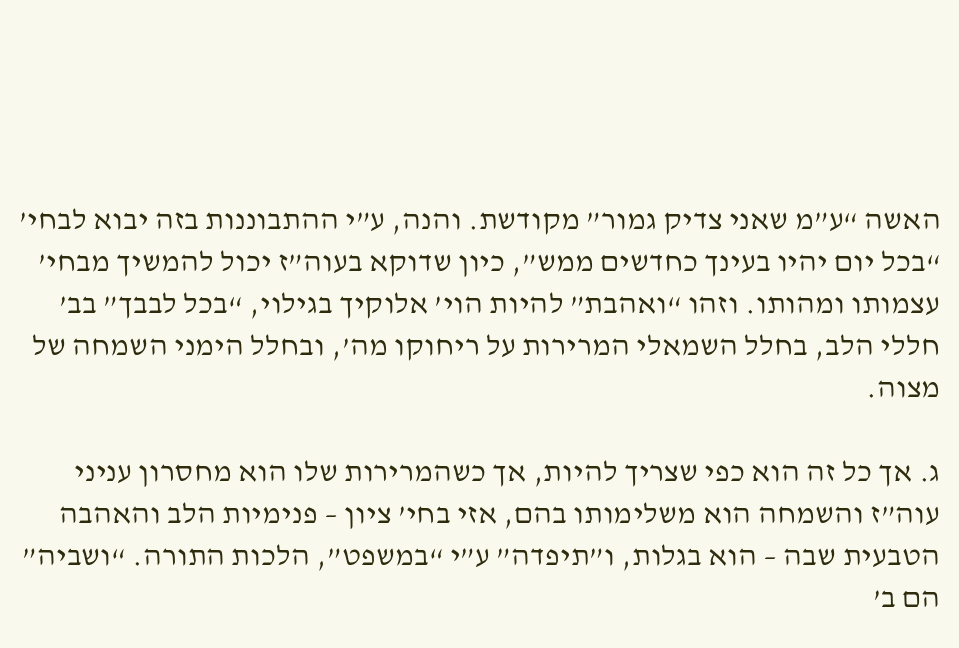האשה “ע”מ שאני צדיק גמור” מקודשת. והנה, ע”י ההתבוננות בזה יבוא לבחי’ “בכל יום יהיו בעינך כחדשים ממש”, כיון שדוקא בעוה”ז יכול להמשיך מבחי’ עצמותו ומהותו. וזהו “ואהבת” להיות הוי’ אלוקיך בגילוי, “בכל לבבך” בב’ חללי הלב, בחלל השמאלי המרירות על ריחוקו מה’, ובחלל הימני השמחה של מצוה.

ג. אך כל זה הוא כפי שצריך להיות, אך כשהמרירות שלו הוא מחסרון עניני עוה”ז והשמחה הוא משלימותו בהם, אזי בחי’ ציון – פנימיות הלב והאהבה הטבעית שבה – הוא בגלות, ו”תיפדה” ע”י “במשפט”, הלכות התורה. “ושביה” הם ב’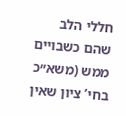חללי הלב שהם כשבויים ממש (משא״כ בחי’ ציון שאין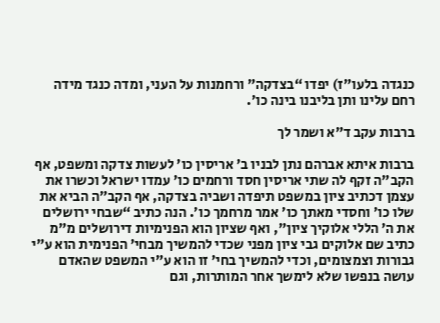כנגדה בלעו”ז) יפדו “בצדקה” ורחמנות על העני, ומדה כנגד מידה רחם עלינו ותן בליבנו בינה כו׳.

ברבות עקב ד”א ושמר לך

ברבות איתא אברהם נתן לבניו ב’ אריסין כו’ לעשות צדקה ומשפט, אף הקב”ה זקף לה שתי אריסין חסד ורחמים כו’ עמדו ישראל וכשרו את עצמן דכתיב ציון במשפט תיפדה ושביה בצדקה, אף הקב״ה הביא את שלו כו׳ וחסדי מאתך כו׳ אמר מרחמך כו׳. הנה כתיב “שבחי ירושלים את ה’ הללי אלוקיך ציון”, ואף שציון הוא הפנימיות דירושלים מ”מ כתיב שם אלוקים גבי ציון מפני שכדי להמשיך מבחי’ הפנימית הוא ע”י גבורות וצמצומים, וכדי להמשיך בחי’ זו הוא ע”י המשפט שהאדם עושה בנפשו שלא לימשך אחר המותרות, וגם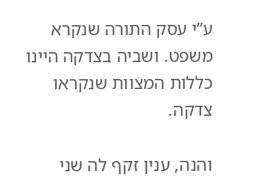ע”י עסק התורה שנקרא משפט. ושביה בצדקה היינו כללות המצוות שנקראו צדקה.

והנה, ענין זקף לה שני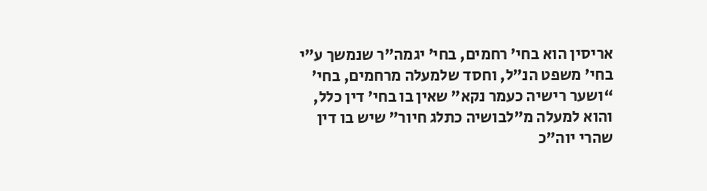אריסין הוא בחי’ רחמים, בחי’ יגמה”ר שנמשך ע”י בחי’ משפט הנ”ל, וחסד שלמעלה מרחמים, בחי’ “ושער רישיה כעמר נקא” שאין בו בחי’ דין כלל, והוא למעלה מ”לבושיה כתלג חיור” שיש בו דין שהרי יוה”כ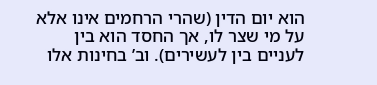הוא יום הדין (שהרי הרחמים אינו אלא על מי שצר לו, אך החסד הוא בין לעניים בין לעשירים). וב’ בחינות אלו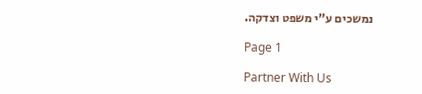נמשכים ע”י משפט וצדקה.

Page 1

Partner With Us